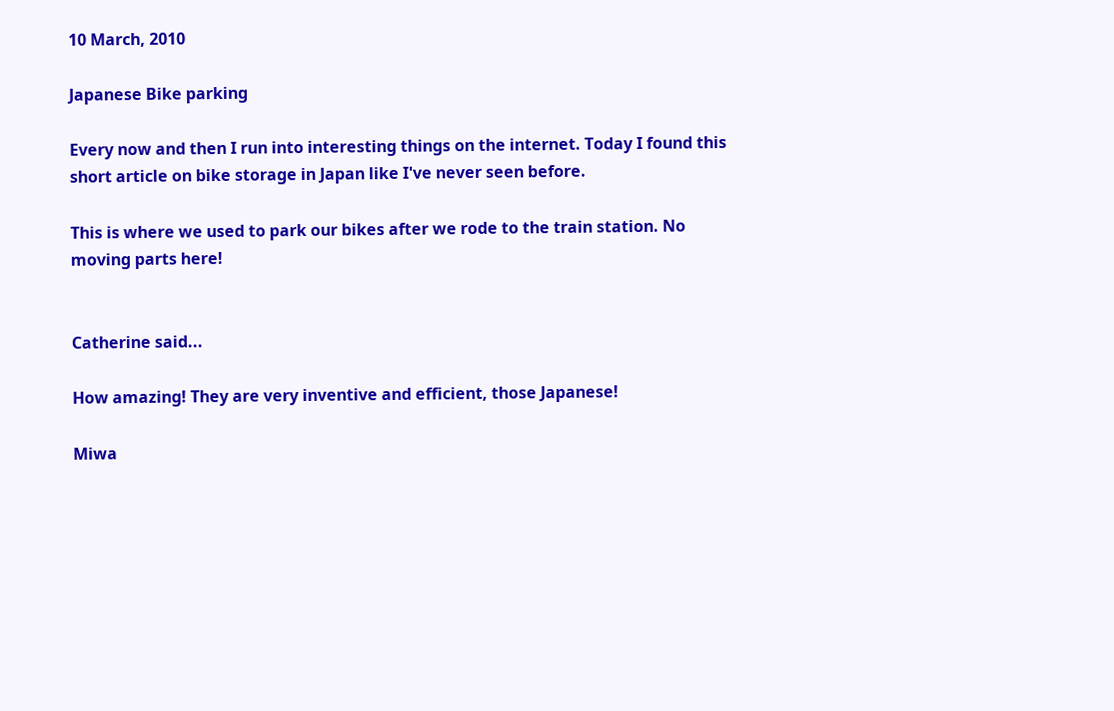10 March, 2010

Japanese Bike parking

Every now and then I run into interesting things on the internet. Today I found this short article on bike storage in Japan like I've never seen before.

This is where we used to park our bikes after we rode to the train station. No moving parts here!


Catherine said...

How amazing! They are very inventive and efficient, those Japanese!

Miwa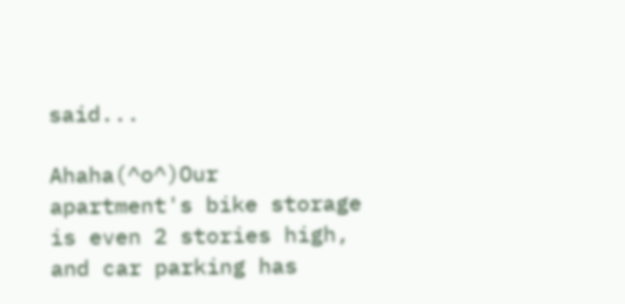said...

Ahaha(^o^)Our apartment's bike storage is even 2 stories high, and car parking has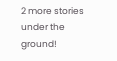2 more stories under the ground!